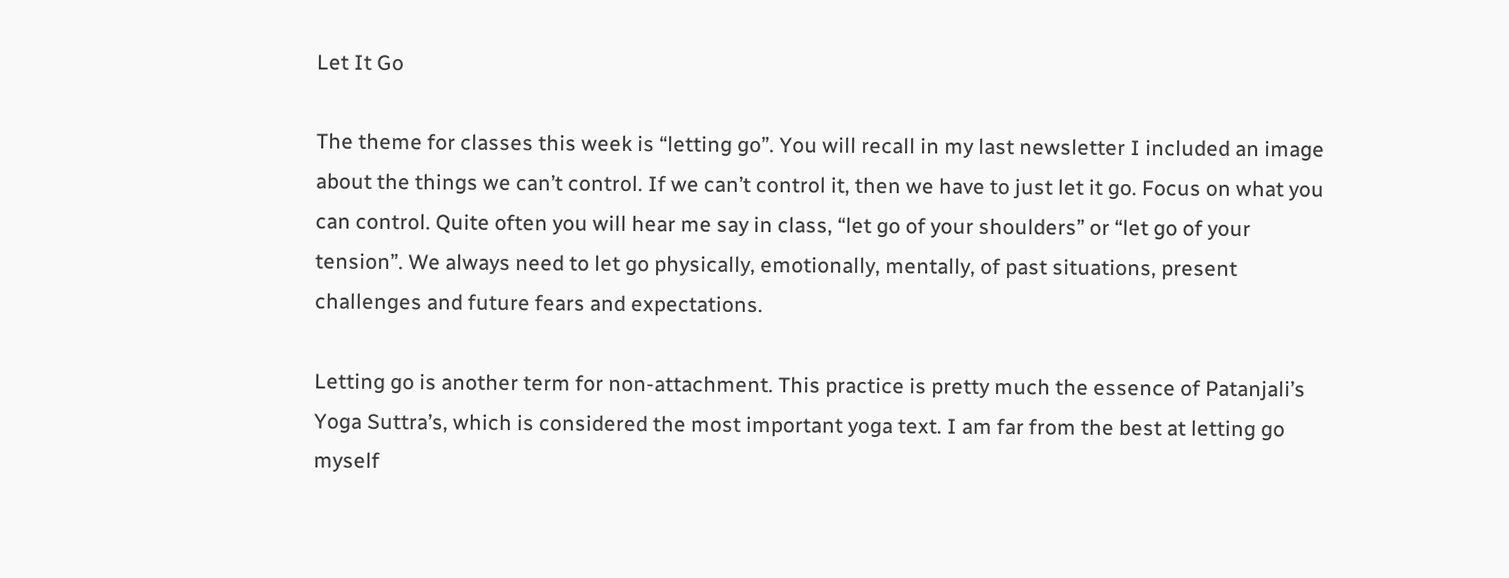Let It Go

The theme for classes this week is “letting go”. You will recall in my last newsletter I included an image about the things we can’t control. If we can’t control it, then we have to just let it go. Focus on what you can control. Quite often you will hear me say in class, “let go of your shoulders” or “let go of your tension”. We always need to let go physically, emotionally, mentally, of past situations, present challenges and future fears and expectations.

Letting go is another term for non-attachment. This practice is pretty much the essence of Patanjali’s Yoga Suttra’s, which is considered the most important yoga text. I am far from the best at letting go myself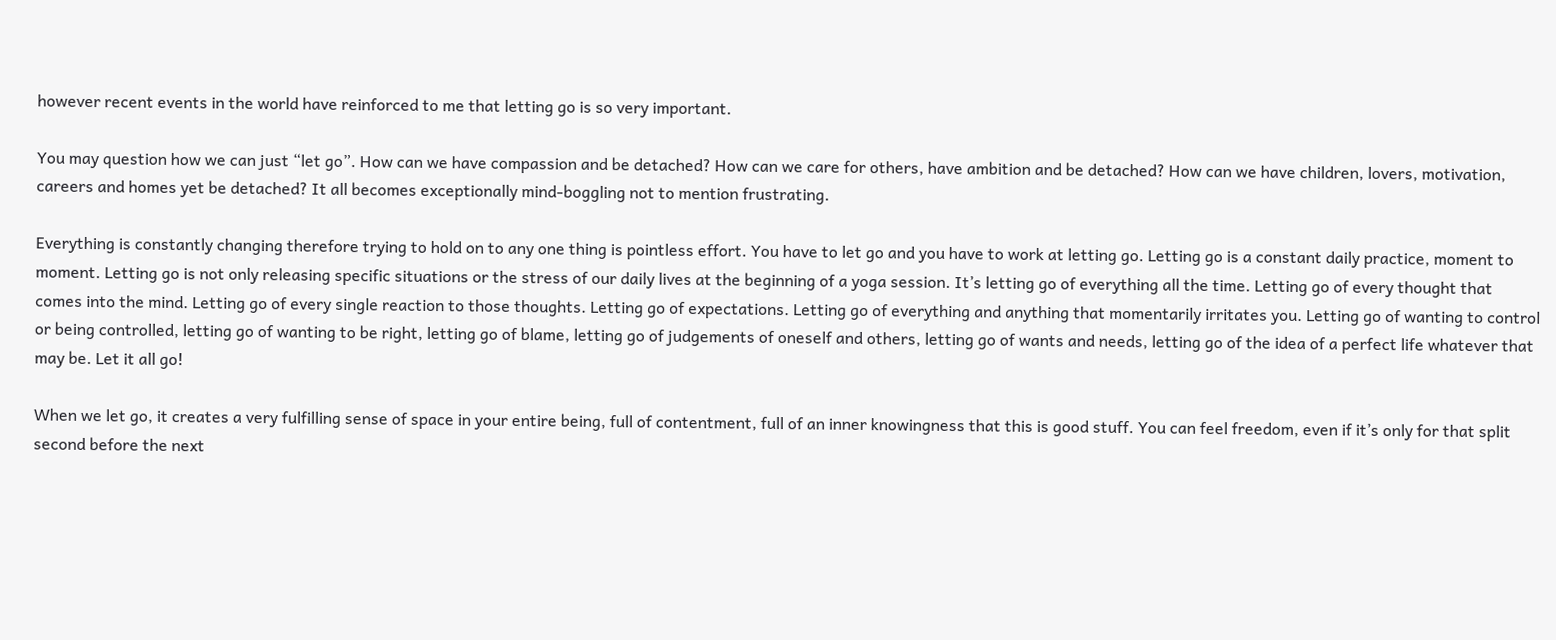however recent events in the world have reinforced to me that letting go is so very important.

You may question how we can just “let go”. How can we have compassion and be detached? How can we care for others, have ambition and be detached? How can we have children, lovers, motivation, careers and homes yet be detached? It all becomes exceptionally mind-boggling not to mention frustrating.

Everything is constantly changing therefore trying to hold on to any one thing is pointless effort. You have to let go and you have to work at letting go. Letting go is a constant daily practice, moment to moment. Letting go is not only releasing specific situations or the stress of our daily lives at the beginning of a yoga session. It’s letting go of everything all the time. Letting go of every thought that comes into the mind. Letting go of every single reaction to those thoughts. Letting go of expectations. Letting go of everything and anything that momentarily irritates you. Letting go of wanting to control or being controlled, letting go of wanting to be right, letting go of blame, letting go of judgements of oneself and others, letting go of wants and needs, letting go of the idea of a perfect life whatever that may be. Let it all go!

When we let go, it creates a very fulfilling sense of space in your entire being, full of contentment, full of an inner knowingness that this is good stuff. You can feel freedom, even if it’s only for that split second before the next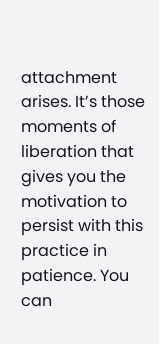attachment arises. It’s those moments of liberation that gives you the motivation to persist with this practice in patience. You can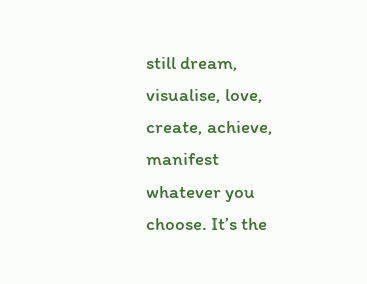still dream, visualise, love, create, achieve, manifest whatever you choose. It’s the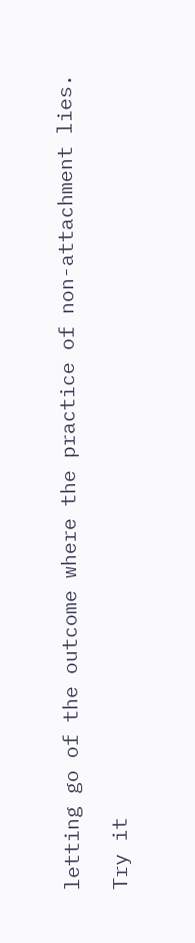letting go of the outcome where the practice of non-attachment lies.

Try it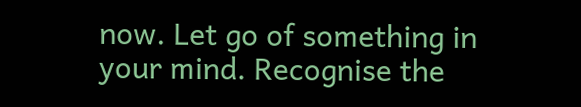now. Let go of something in your mind. Recognise the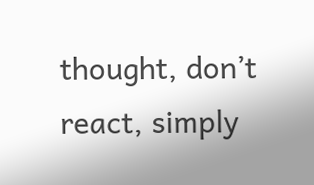thought, don’t react, simply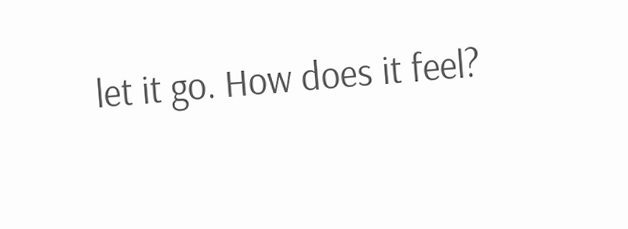let it go. How does it feel?